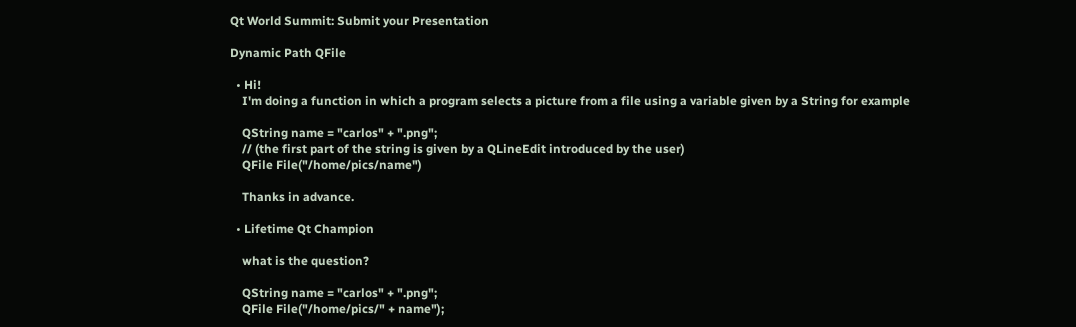Qt World Summit: Submit your Presentation

Dynamic Path QFile

  • Hi!
    I'm doing a function in which a program selects a picture from a file using a variable given by a String for example

    QString name = "carlos" + ".png";
    // (the first part of the string is given by a QLineEdit introduced by the user)
    QFile File("/home/pics/name")

    Thanks in advance.

  • Lifetime Qt Champion

    what is the question?

    QString name = "carlos" + ".png";
    QFile File("/home/pics/" + name");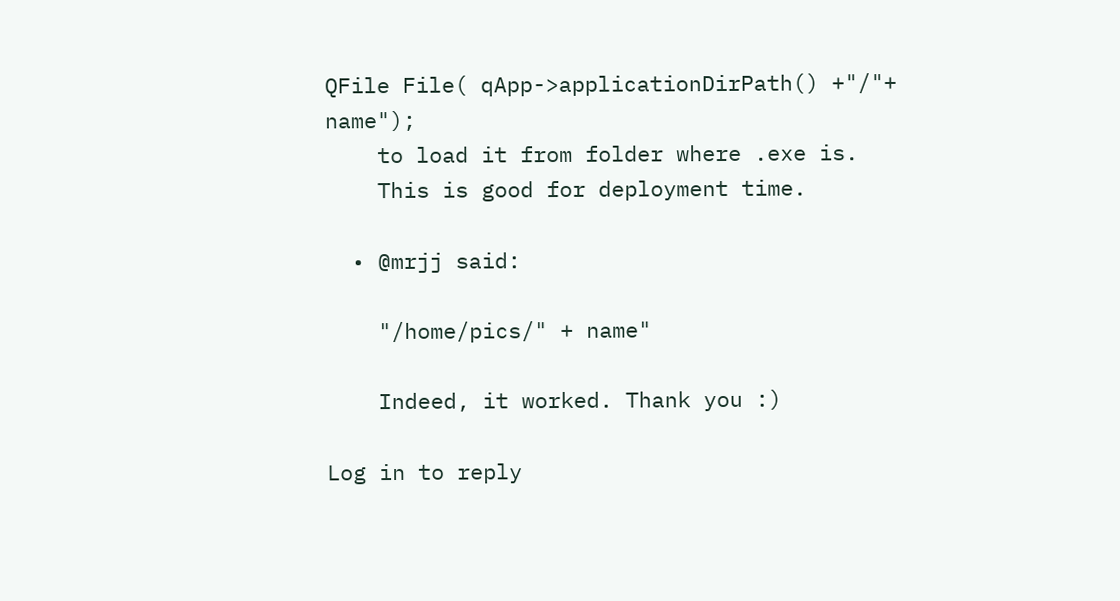QFile File( qApp->applicationDirPath() +"/"+ name");
    to load it from folder where .exe is.
    This is good for deployment time.

  • @mrjj said:

    "/home/pics/" + name"

    Indeed, it worked. Thank you :)

Log in to reply